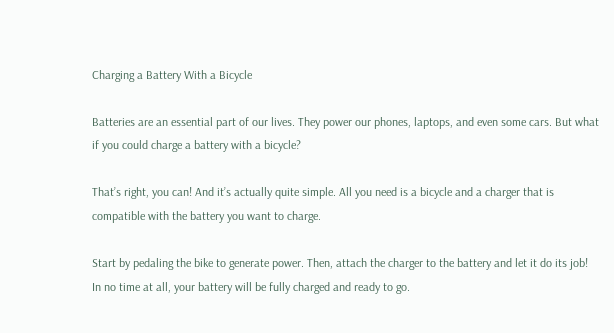Charging a Battery With a Bicycle

Batteries are an essential part of our lives. They power our phones, laptops, and even some cars. But what if you could charge a battery with a bicycle?

That’s right, you can! And it’s actually quite simple. All you need is a bicycle and a charger that is compatible with the battery you want to charge.

Start by pedaling the bike to generate power. Then, attach the charger to the battery and let it do its job! In no time at all, your battery will be fully charged and ready to go.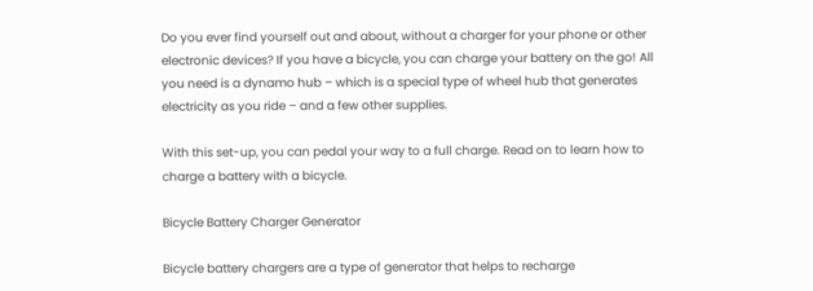Do you ever find yourself out and about, without a charger for your phone or other electronic devices? If you have a bicycle, you can charge your battery on the go! All you need is a dynamo hub – which is a special type of wheel hub that generates electricity as you ride – and a few other supplies.

With this set-up, you can pedal your way to a full charge. Read on to learn how to charge a battery with a bicycle.

Bicycle Battery Charger Generator

Bicycle battery chargers are a type of generator that helps to recharge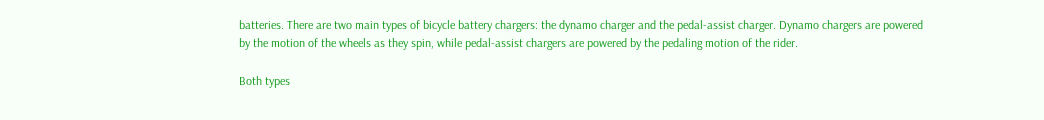batteries. There are two main types of bicycle battery chargers: the dynamo charger and the pedal-assist charger. Dynamo chargers are powered by the motion of the wheels as they spin, while pedal-assist chargers are powered by the pedaling motion of the rider.

Both types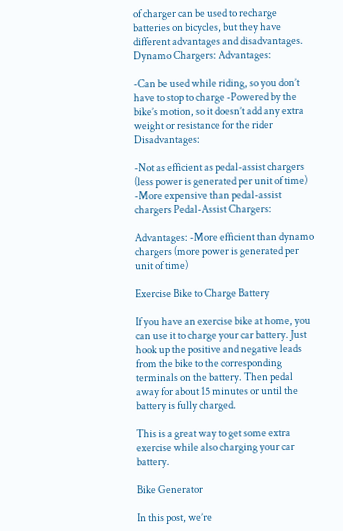of charger can be used to recharge batteries on bicycles, but they have different advantages and disadvantages. Dynamo Chargers: Advantages:

-Can be used while riding, so you don’t have to stop to charge -Powered by the bike’s motion, so it doesn’t add any extra weight or resistance for the rider Disadvantages:

-Not as efficient as pedal-assist chargers (less power is generated per unit of time) -More expensive than pedal-assist chargers Pedal-Assist Chargers:

Advantages: -More efficient than dynamo chargers (more power is generated per unit of time)

Exercise Bike to Charge Battery

If you have an exercise bike at home, you can use it to charge your car battery. Just hook up the positive and negative leads from the bike to the corresponding terminals on the battery. Then pedal away for about 15 minutes or until the battery is fully charged.

This is a great way to get some extra exercise while also charging your car battery.

Bike Generator

In this post, we’re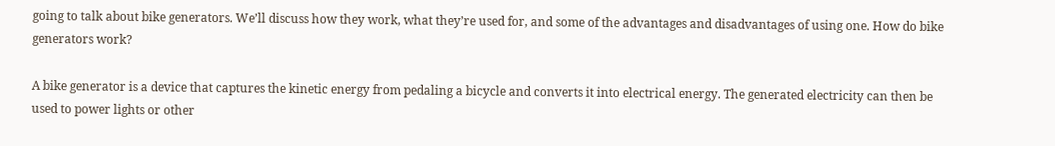going to talk about bike generators. We’ll discuss how they work, what they’re used for, and some of the advantages and disadvantages of using one. How do bike generators work?

A bike generator is a device that captures the kinetic energy from pedaling a bicycle and converts it into electrical energy. The generated electricity can then be used to power lights or other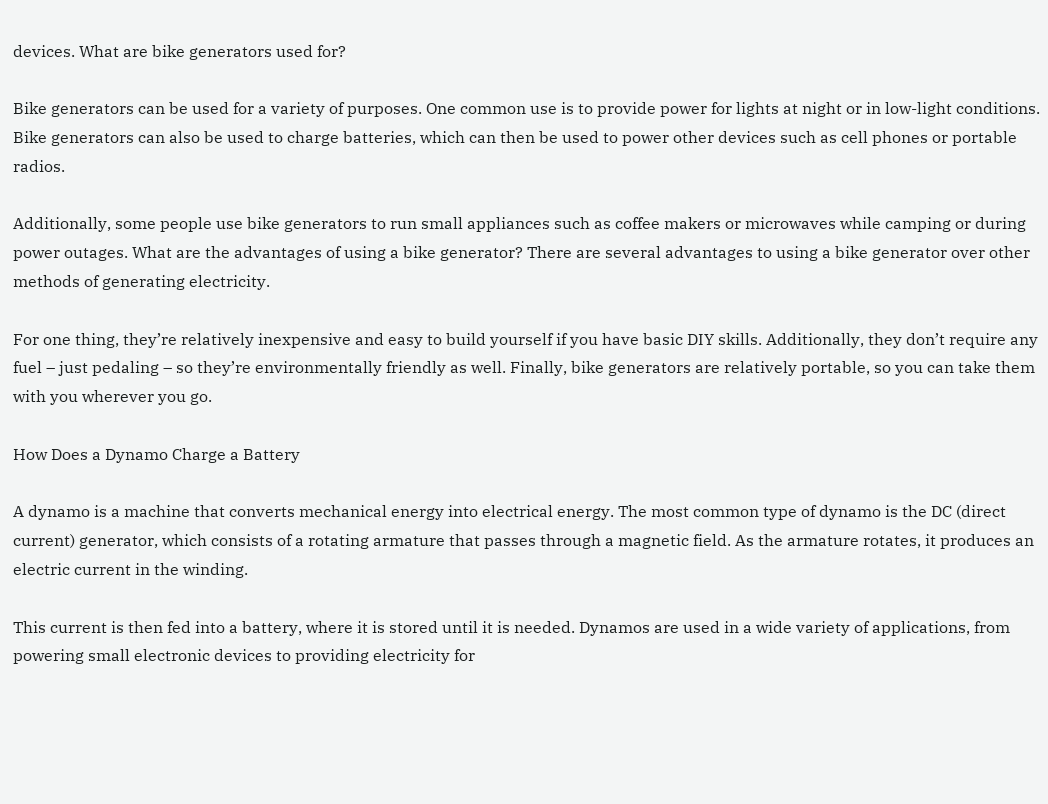devices. What are bike generators used for?

Bike generators can be used for a variety of purposes. One common use is to provide power for lights at night or in low-light conditions. Bike generators can also be used to charge batteries, which can then be used to power other devices such as cell phones or portable radios.

Additionally, some people use bike generators to run small appliances such as coffee makers or microwaves while camping or during power outages. What are the advantages of using a bike generator? There are several advantages to using a bike generator over other methods of generating electricity.

For one thing, they’re relatively inexpensive and easy to build yourself if you have basic DIY skills. Additionally, they don’t require any fuel – just pedaling – so they’re environmentally friendly as well. Finally, bike generators are relatively portable, so you can take them with you wherever you go.

How Does a Dynamo Charge a Battery

A dynamo is a machine that converts mechanical energy into electrical energy. The most common type of dynamo is the DC (direct current) generator, which consists of a rotating armature that passes through a magnetic field. As the armature rotates, it produces an electric current in the winding.

This current is then fed into a battery, where it is stored until it is needed. Dynamos are used in a wide variety of applications, from powering small electronic devices to providing electricity for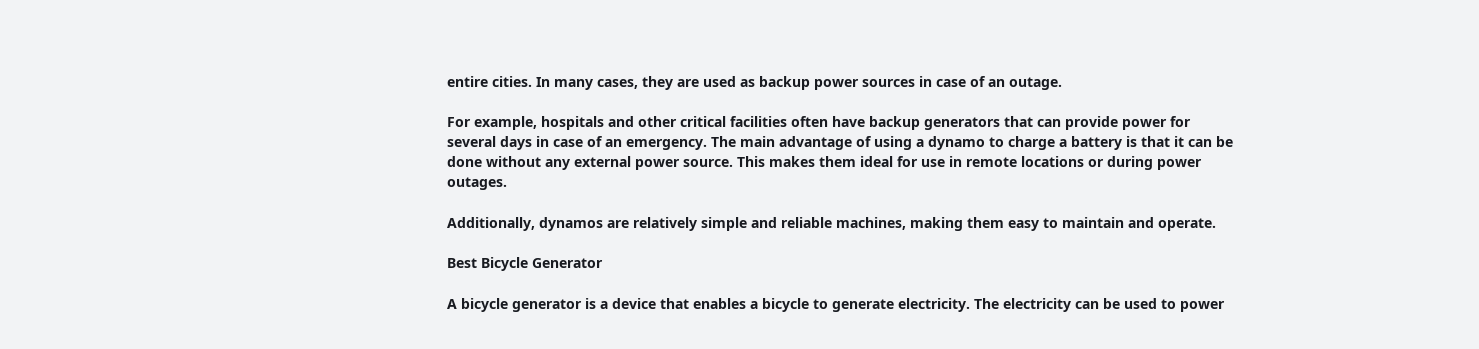entire cities. In many cases, they are used as backup power sources in case of an outage.

For example, hospitals and other critical facilities often have backup generators that can provide power for several days in case of an emergency. The main advantage of using a dynamo to charge a battery is that it can be done without any external power source. This makes them ideal for use in remote locations or during power outages.

Additionally, dynamos are relatively simple and reliable machines, making them easy to maintain and operate.

Best Bicycle Generator

A bicycle generator is a device that enables a bicycle to generate electricity. The electricity can be used to power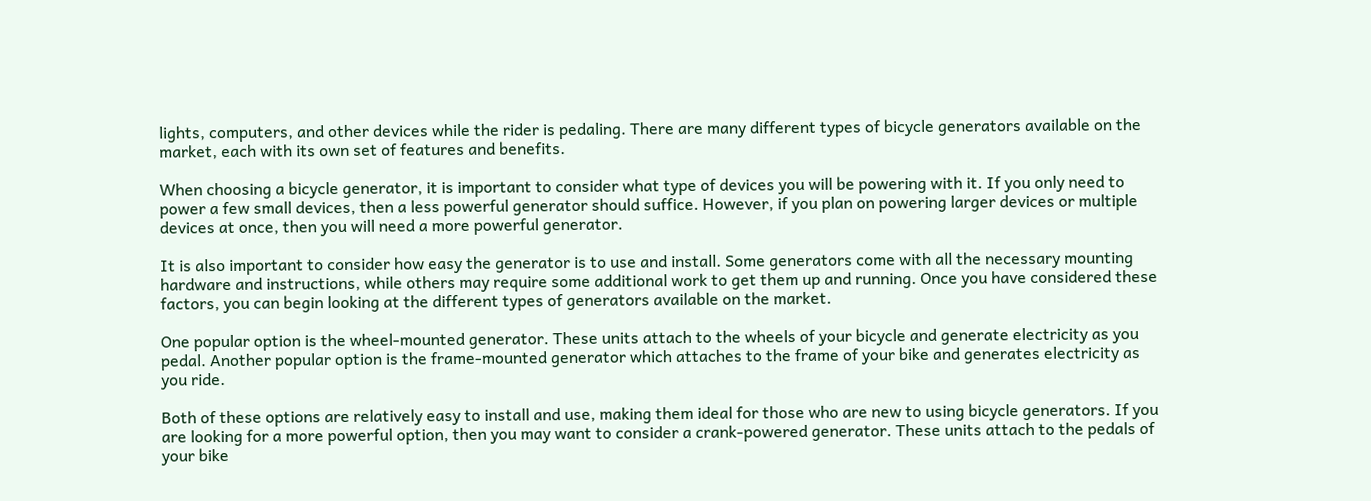lights, computers, and other devices while the rider is pedaling. There are many different types of bicycle generators available on the market, each with its own set of features and benefits.

When choosing a bicycle generator, it is important to consider what type of devices you will be powering with it. If you only need to power a few small devices, then a less powerful generator should suffice. However, if you plan on powering larger devices or multiple devices at once, then you will need a more powerful generator.

It is also important to consider how easy the generator is to use and install. Some generators come with all the necessary mounting hardware and instructions, while others may require some additional work to get them up and running. Once you have considered these factors, you can begin looking at the different types of generators available on the market.

One popular option is the wheel-mounted generator. These units attach to the wheels of your bicycle and generate electricity as you pedal. Another popular option is the frame-mounted generator which attaches to the frame of your bike and generates electricity as you ride.

Both of these options are relatively easy to install and use, making them ideal for those who are new to using bicycle generators. If you are looking for a more powerful option, then you may want to consider a crank-powered generator. These units attach to the pedals of your bike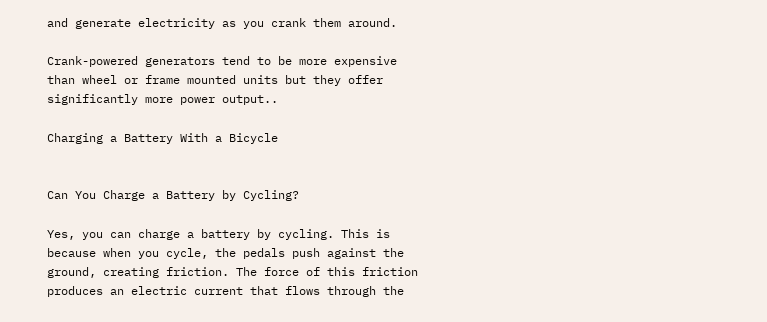and generate electricity as you crank them around.

Crank-powered generators tend to be more expensive than wheel or frame mounted units but they offer significantly more power output..

Charging a Battery With a Bicycle


Can You Charge a Battery by Cycling?

Yes, you can charge a battery by cycling. This is because when you cycle, the pedals push against the ground, creating friction. The force of this friction produces an electric current that flows through the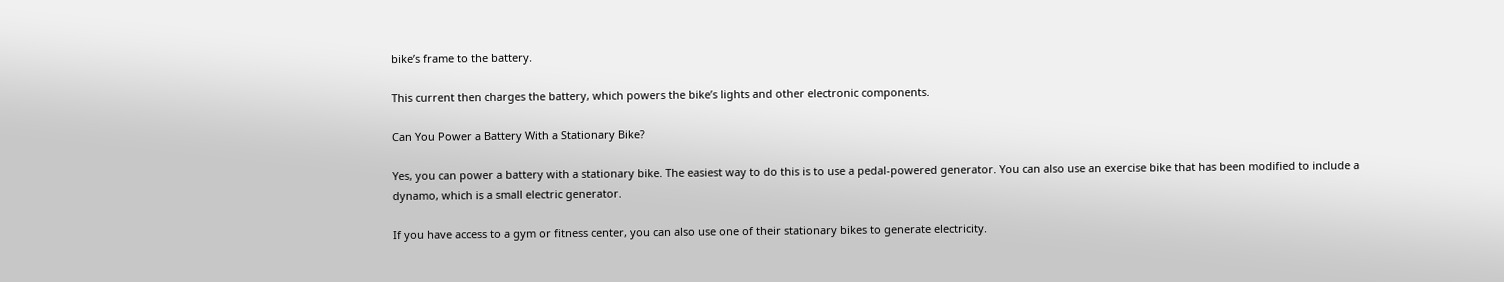bike’s frame to the battery.

This current then charges the battery, which powers the bike’s lights and other electronic components.

Can You Power a Battery With a Stationary Bike?

Yes, you can power a battery with a stationary bike. The easiest way to do this is to use a pedal-powered generator. You can also use an exercise bike that has been modified to include a dynamo, which is a small electric generator.

If you have access to a gym or fitness center, you can also use one of their stationary bikes to generate electricity.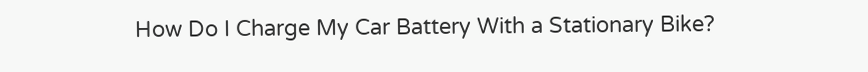How Do I Charge My Car Battery With a Stationary Bike?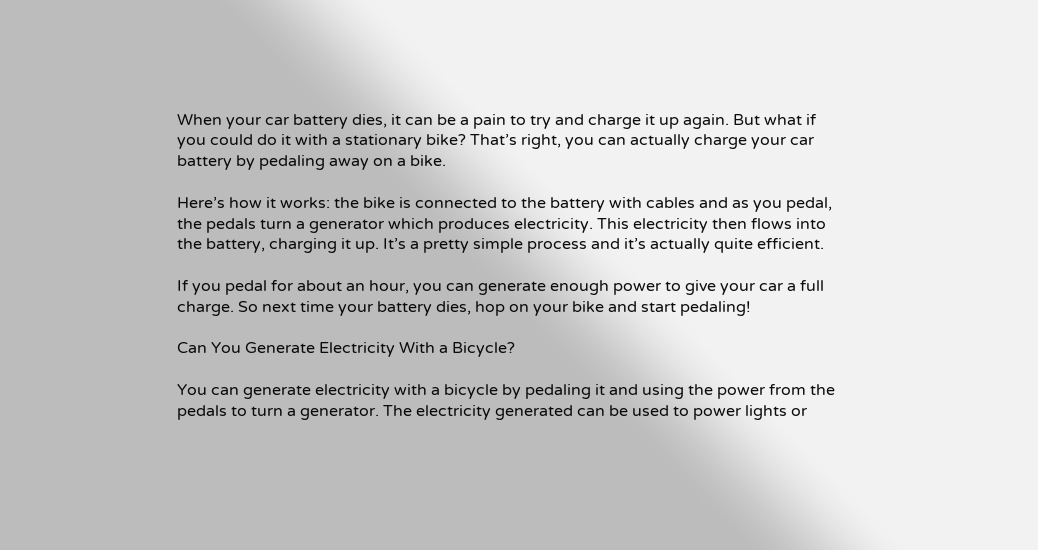When your car battery dies, it can be a pain to try and charge it up again. But what if you could do it with a stationary bike? That’s right, you can actually charge your car battery by pedaling away on a bike.

Here’s how it works: the bike is connected to the battery with cables and as you pedal, the pedals turn a generator which produces electricity. This electricity then flows into the battery, charging it up. It’s a pretty simple process and it’s actually quite efficient.

If you pedal for about an hour, you can generate enough power to give your car a full charge. So next time your battery dies, hop on your bike and start pedaling!

Can You Generate Electricity With a Bicycle?

You can generate electricity with a bicycle by pedaling it and using the power from the pedals to turn a generator. The electricity generated can be used to power lights or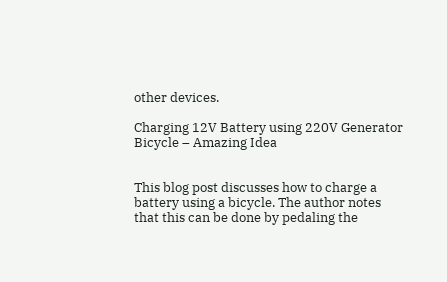other devices.

Charging 12V Battery using 220V Generator Bicycle – Amazing Idea


This blog post discusses how to charge a battery using a bicycle. The author notes that this can be done by pedaling the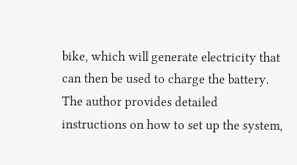bike, which will generate electricity that can then be used to charge the battery. The author provides detailed instructions on how to set up the system,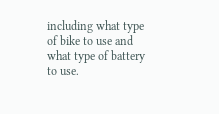including what type of bike to use and what type of battery to use.